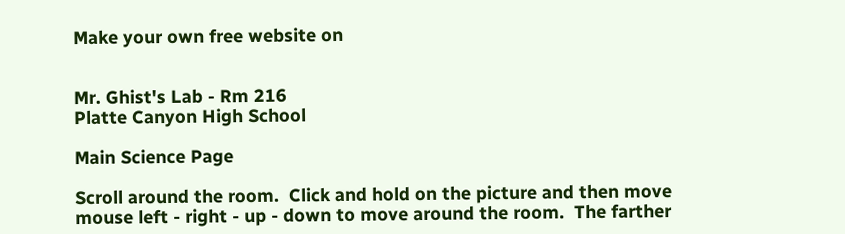Make your own free website on


Mr. Ghist's Lab - Rm 216
Platte Canyon High School

Main Science Page

Scroll around the room.  Click and hold on the picture and then move mouse left - right - up - down to move around the room.  The farther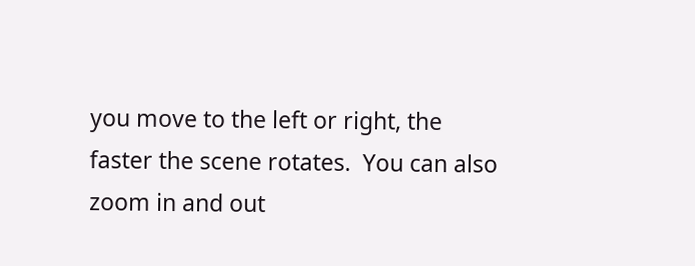you move to the left or right, the faster the scene rotates.  You can also zoom in and out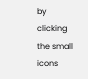by clicking the small icons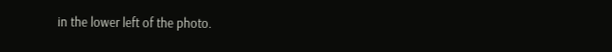in the lower left of the photo.